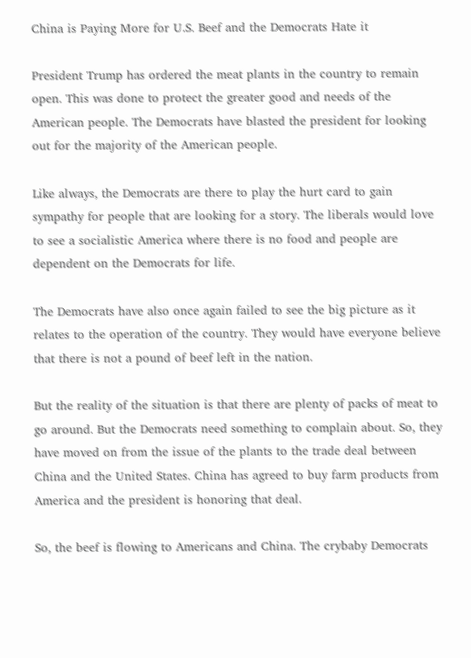China is Paying More for U.S. Beef and the Democrats Hate it

President Trump has ordered the meat plants in the country to remain open. This was done to protect the greater good and needs of the American people. The Democrats have blasted the president for looking out for the majority of the American people.

Like always, the Democrats are there to play the hurt card to gain sympathy for people that are looking for a story. The liberals would love to see a socialistic America where there is no food and people are dependent on the Democrats for life.

The Democrats have also once again failed to see the big picture as it relates to the operation of the country. They would have everyone believe that there is not a pound of beef left in the nation.

But the reality of the situation is that there are plenty of packs of meat to go around. But the Democrats need something to complain about. So, they have moved on from the issue of the plants to the trade deal between China and the United States. China has agreed to buy farm products from America and the president is honoring that deal.

So, the beef is flowing to Americans and China. The crybaby Democrats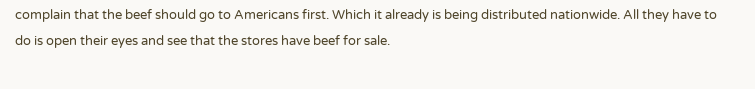complain that the beef should go to Americans first. Which it already is being distributed nationwide. All they have to do is open their eyes and see that the stores have beef for sale.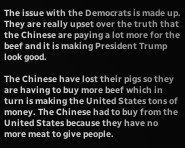The issue with the Democrats is made up. They are really upset over the truth that the Chinese are paying a lot more for the beef and it is making President Trump look good.

The Chinese have lost their pigs so they are having to buy more beef which in turn is making the United States tons of money. The Chinese had to buy from the United States because they have no more meat to give people.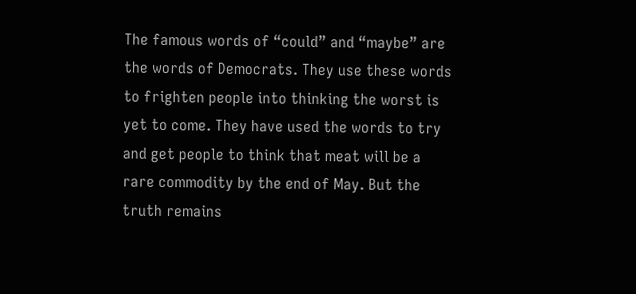The famous words of “could” and “maybe” are the words of Democrats. They use these words to frighten people into thinking the worst is yet to come. They have used the words to try and get people to think that meat will be a rare commodity by the end of May. But the truth remains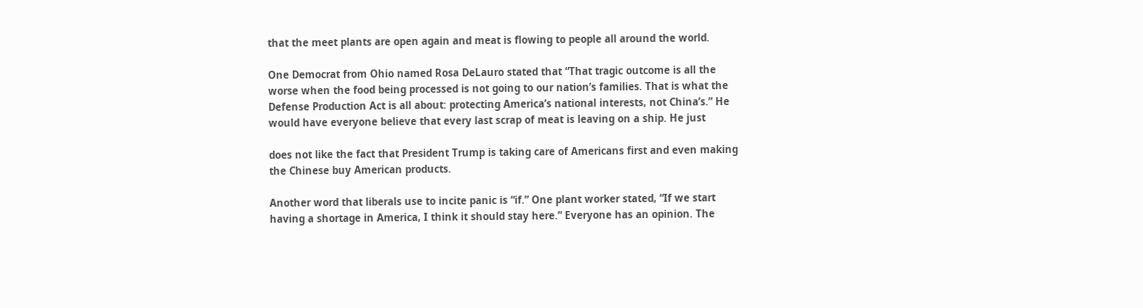that the meet plants are open again and meat is flowing to people all around the world.

One Democrat from Ohio named Rosa DeLauro stated that “That tragic outcome is all the worse when the food being processed is not going to our nation’s families. That is what the Defense Production Act is all about: protecting America’s national interests, not China’s.” He would have everyone believe that every last scrap of meat is leaving on a ship. He just

does not like the fact that President Trump is taking care of Americans first and even making the Chinese buy American products.

Another word that liberals use to incite panic is “if.” One plant worker stated, “If we start having a shortage in America, I think it should stay here.” Everyone has an opinion. The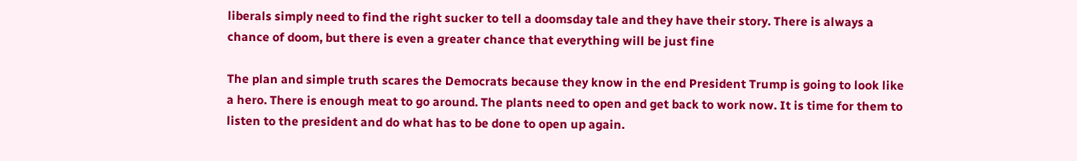liberals simply need to find the right sucker to tell a doomsday tale and they have their story. There is always a chance of doom, but there is even a greater chance that everything will be just fine

The plan and simple truth scares the Democrats because they know in the end President Trump is going to look like a hero. There is enough meat to go around. The plants need to open and get back to work now. It is time for them to listen to the president and do what has to be done to open up again.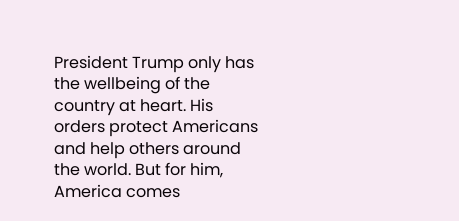President Trump only has the wellbeing of the country at heart. His orders protect Americans and help others around the world. But for him, America comes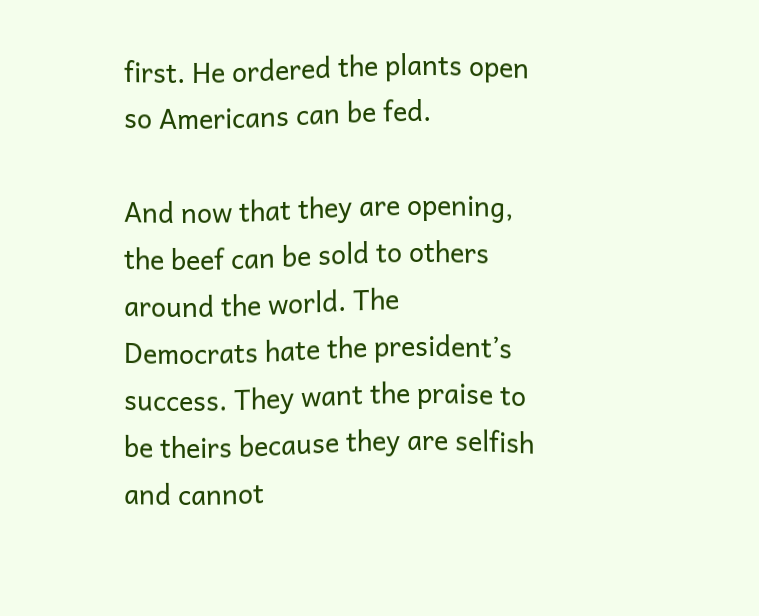first. He ordered the plants open so Americans can be fed.

And now that they are opening, the beef can be sold to others around the world. The Democrats hate the president’s success. They want the praise to be theirs because they are selfish and cannot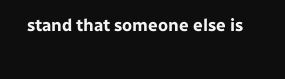stand that someone else is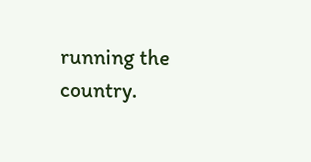running the country.